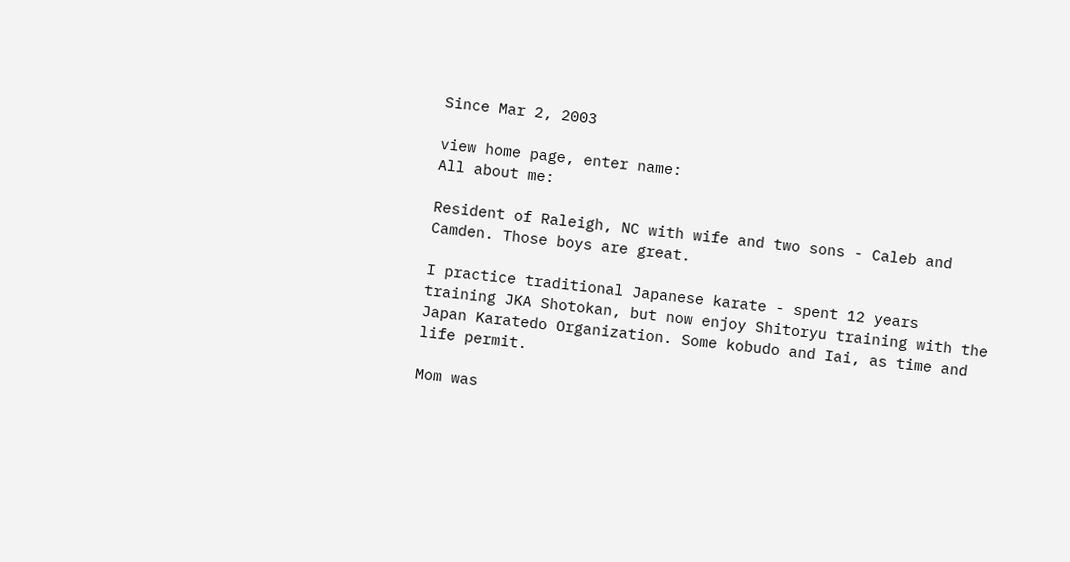Since Mar 2, 2003

view home page, enter name:
All about me:

Resident of Raleigh, NC with wife and two sons - Caleb and Camden. Those boys are great.

I practice traditional Japanese karate - spent 12 years training JKA Shotokan, but now enjoy Shitoryu training with the Japan Karatedo Organization. Some kobudo and Iai, as time and life permit.

Mom was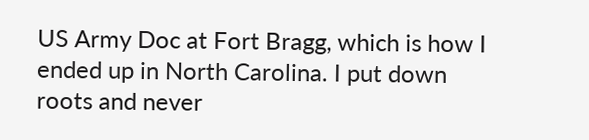US Army Doc at Fort Bragg, which is how I ended up in North Carolina. I put down roots and never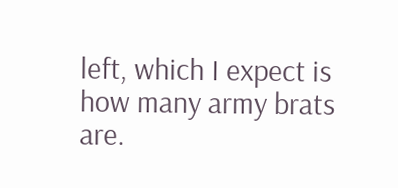left, which I expect is how many army brats are.